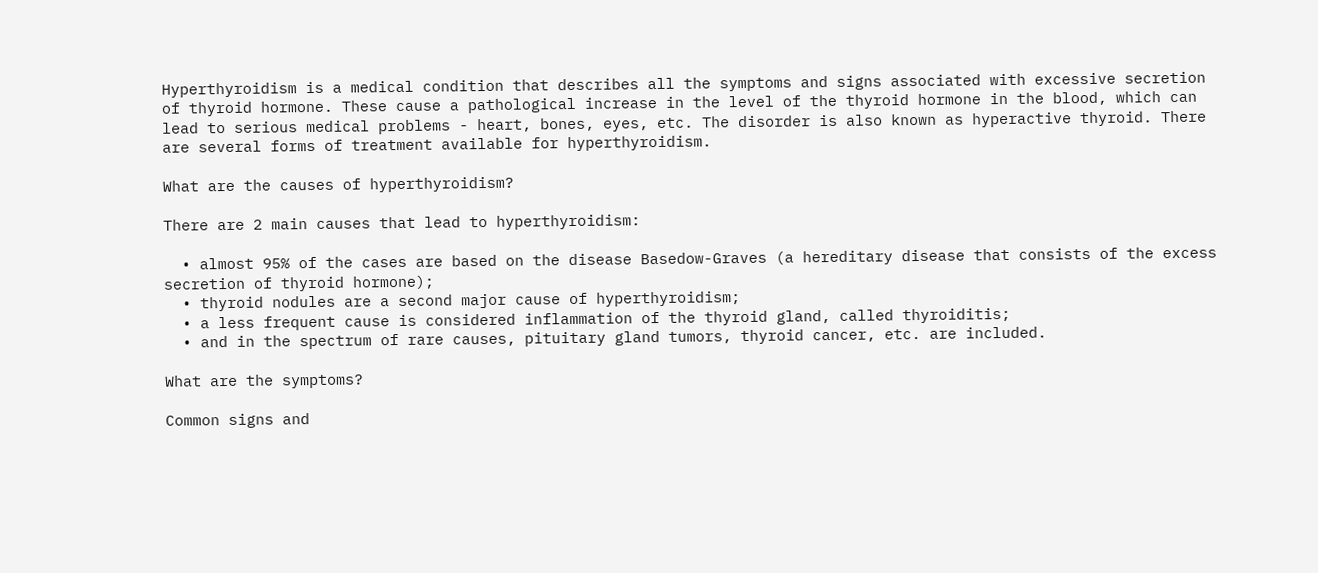Hyperthyroidism is a medical condition that describes all the symptoms and signs associated with excessive secretion of thyroid hormone. These cause a pathological increase in the level of the thyroid hormone in the blood, which can lead to serious medical problems - heart, bones, eyes, etc. The disorder is also known as hyperactive thyroid. There are several forms of treatment available for hyperthyroidism.

What are the causes of hyperthyroidism?

There are 2 main causes that lead to hyperthyroidism:

  • almost 95% of the cases are based on the disease Basedow-Graves (a hereditary disease that consists of the excess secretion of thyroid hormone);
  • thyroid nodules are a second major cause of hyperthyroidism;
  • a less frequent cause is considered inflammation of the thyroid gland, called thyroiditis;
  • and in the spectrum of rare causes, pituitary gland tumors, thyroid cancer, etc. are included.

What are the symptoms?

Common signs and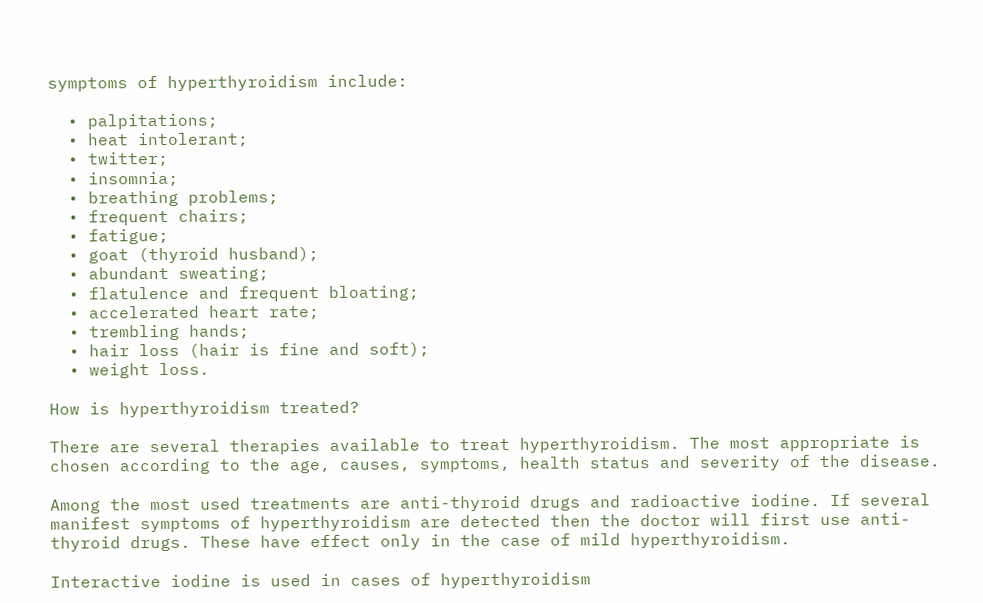symptoms of hyperthyroidism include:

  • palpitations;
  • heat intolerant;
  • twitter;
  • insomnia;
  • breathing problems;
  • frequent chairs;
  • fatigue;
  • goat (thyroid husband);
  • abundant sweating;
  • flatulence and frequent bloating;
  • accelerated heart rate;
  • trembling hands;
  • hair loss (hair is fine and soft);
  • weight loss.

How is hyperthyroidism treated?

There are several therapies available to treat hyperthyroidism. The most appropriate is chosen according to the age, causes, symptoms, health status and severity of the disease.

Among the most used treatments are anti-thyroid drugs and radioactive iodine. If several manifest symptoms of hyperthyroidism are detected then the doctor will first use anti-thyroid drugs. These have effect only in the case of mild hyperthyroidism.

Interactive iodine is used in cases of hyperthyroidism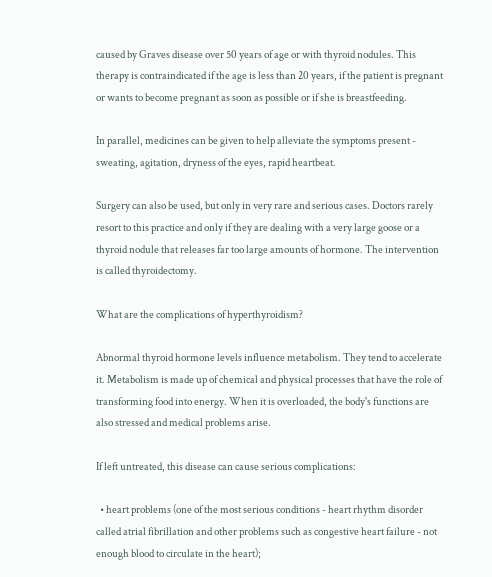caused by Graves disease over 50 years of age or with thyroid nodules. This therapy is contraindicated if the age is less than 20 years, if the patient is pregnant or wants to become pregnant as soon as possible or if she is breastfeeding.

In parallel, medicines can be given to help alleviate the symptoms present - sweating, agitation, dryness of the eyes, rapid heartbeat.

Surgery can also be used, but only in very rare and serious cases. Doctors rarely resort to this practice and only if they are dealing with a very large goose or a thyroid nodule that releases far too large amounts of hormone. The intervention is called thyroidectomy.

What are the complications of hyperthyroidism?

Abnormal thyroid hormone levels influence metabolism. They tend to accelerate it. Metabolism is made up of chemical and physical processes that have the role of transforming food into energy. When it is overloaded, the body's functions are also stressed and medical problems arise.

If left untreated, this disease can cause serious complications:

  • heart problems (one of the most serious conditions - heart rhythm disorder called atrial fibrillation and other problems such as congestive heart failure - not enough blood to circulate in the heart);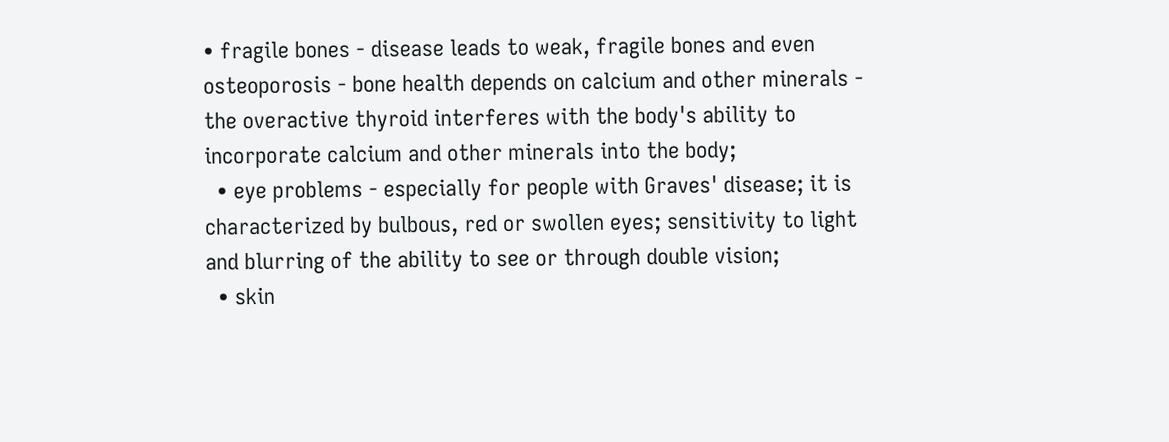• fragile bones - disease leads to weak, fragile bones and even osteoporosis - bone health depends on calcium and other minerals - the overactive thyroid interferes with the body's ability to incorporate calcium and other minerals into the body;
  • eye problems - especially for people with Graves' disease; it is characterized by bulbous, red or swollen eyes; sensitivity to light and blurring of the ability to see or through double vision;
  • skin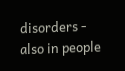disorders - also in people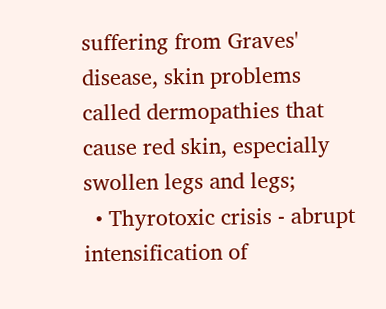suffering from Graves' disease, skin problems called dermopathies that cause red skin, especially swollen legs and legs;
  • Thyrotoxic crisis - abrupt intensification of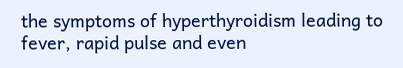the symptoms of hyperthyroidism leading to fever, rapid pulse and even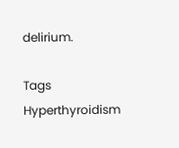delirium.

Tags Hyperthyroidism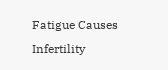Fatigue Causes Infertility